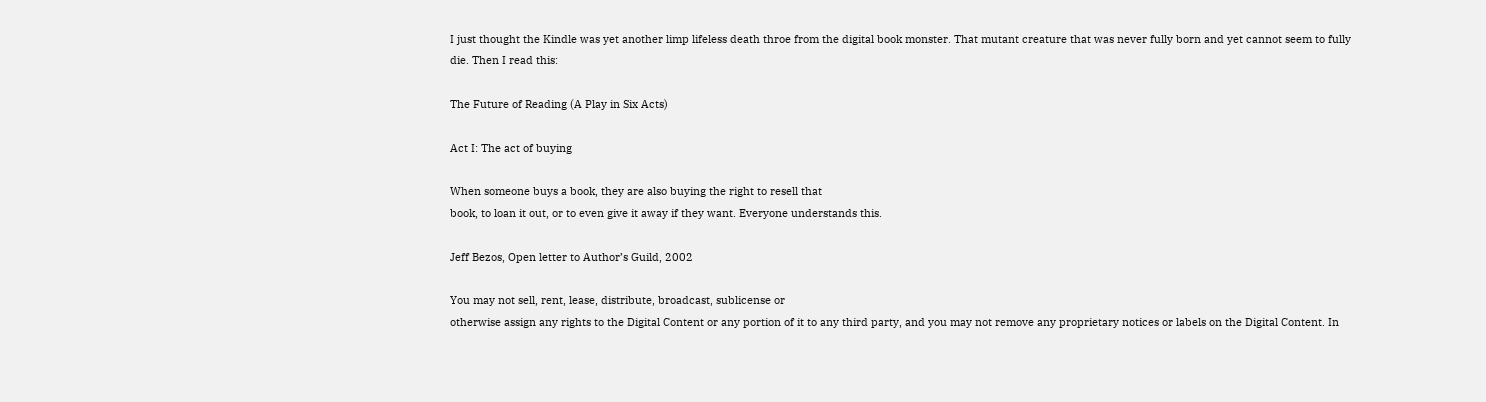I just thought the Kindle was yet another limp lifeless death throe from the digital book monster. That mutant creature that was never fully born and yet cannot seem to fully die. Then I read this:

The Future of Reading (A Play in Six Acts)

Act I: The act of buying

When someone buys a book, they are also buying the right to resell that
book, to loan it out, or to even give it away if they want. Everyone understands this.

Jeff Bezos, Open letter to Author’s Guild, 2002

You may not sell, rent, lease, distribute, broadcast, sublicense or
otherwise assign any rights to the Digital Content or any portion of it to any third party, and you may not remove any proprietary notices or labels on the Digital Content. In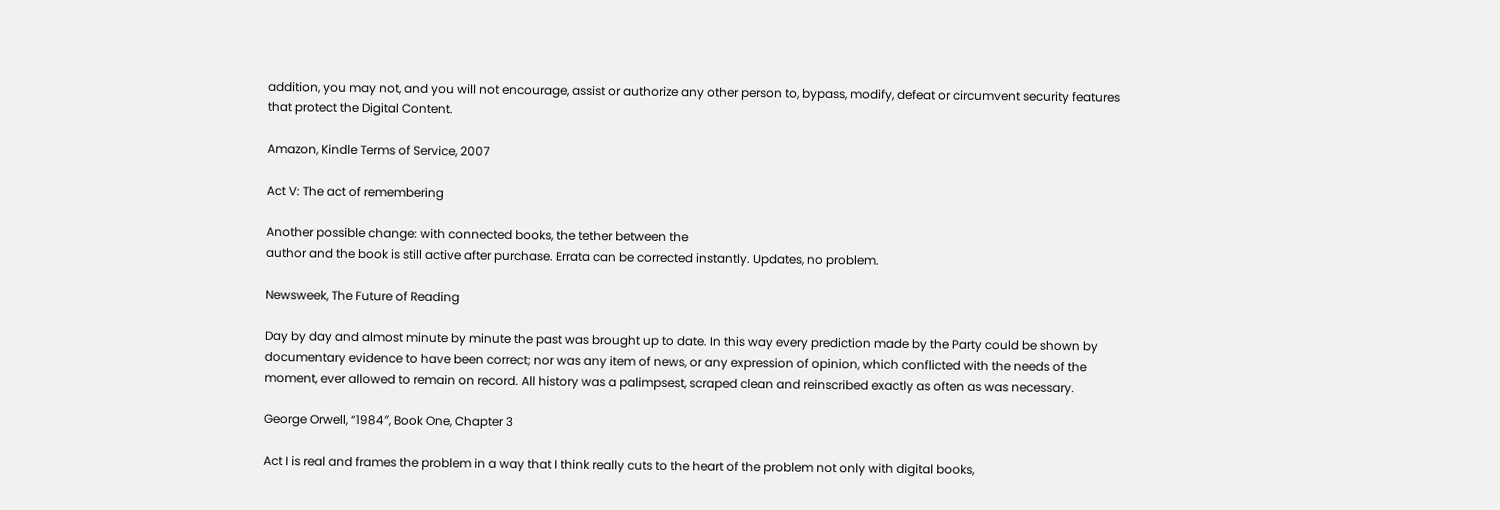addition, you may not, and you will not encourage, assist or authorize any other person to, bypass, modify, defeat or circumvent security features that protect the Digital Content.

Amazon, Kindle Terms of Service, 2007

Act V: The act of remembering

Another possible change: with connected books, the tether between the
author and the book is still active after purchase. Errata can be corrected instantly. Updates, no problem.

Newsweek, The Future of Reading

Day by day and almost minute by minute the past was brought up to date. In this way every prediction made by the Party could be shown by documentary evidence to have been correct; nor was any item of news, or any expression of opinion, which conflicted with the needs of the moment, ever allowed to remain on record. All history was a palimpsest, scraped clean and reinscribed exactly as often as was necessary.

George Orwell, “1984″, Book One, Chapter 3

Act I is real and frames the problem in a way that I think really cuts to the heart of the problem not only with digital books,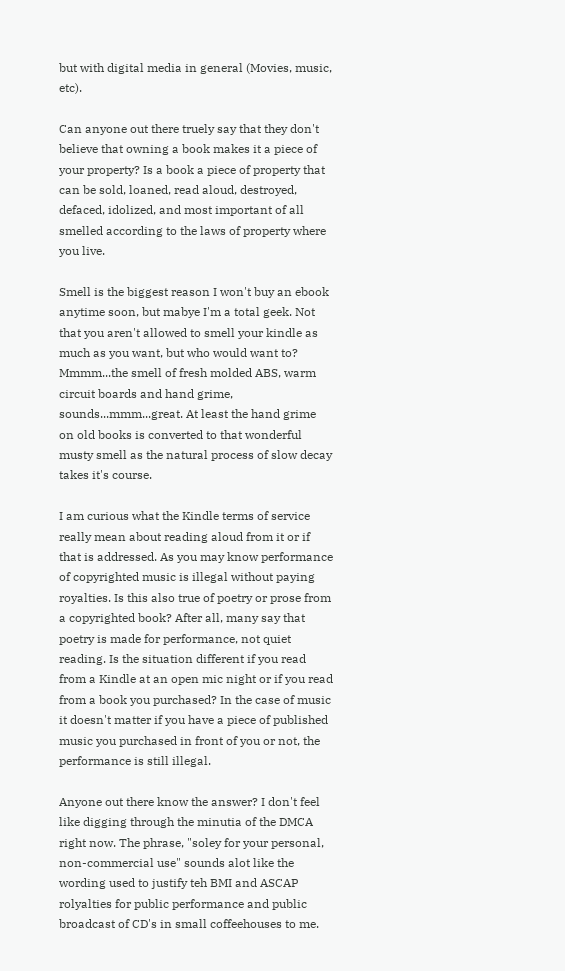but with digital media in general (Movies, music, etc).

Can anyone out there truely say that they don't believe that owning a book makes it a piece of your property? Is a book a piece of property that can be sold, loaned, read aloud, destroyed, defaced, idolized, and most important of all smelled according to the laws of property where you live.

Smell is the biggest reason I won't buy an ebook anytime soon, but mabye I'm a total geek. Not that you aren't allowed to smell your kindle as much as you want, but who would want to? Mmmm...the smell of fresh molded ABS, warm circuit boards and hand grime, sounds...mmm...great. At least the hand grime on old books is converted to that wonderful musty smell as the natural process of slow decay takes it's course.

I am curious what the Kindle terms of service really mean about reading aloud from it or if that is addressed. As you may know performance of copyrighted music is illegal without paying royalties. Is this also true of poetry or prose from a copyrighted book? After all, many say that poetry is made for performance, not quiet reading. Is the situation different if you read from a Kindle at an open mic night or if you read from a book you purchased? In the case of music it doesn't matter if you have a piece of published music you purchased in front of you or not, the performance is still illegal.

Anyone out there know the answer? I don't feel like digging through the minutia of the DMCA right now. The phrase, "soley for your personal, non-commercial use" sounds alot like the wording used to justify teh BMI and ASCAP rolyalties for public performance and public broadcast of CD's in small coffeehouses to me.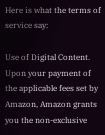Here is what the terms of service say:

Use of Digital Content. Upon your payment of the applicable fees set by Amazon, Amazon grants you the non-exclusive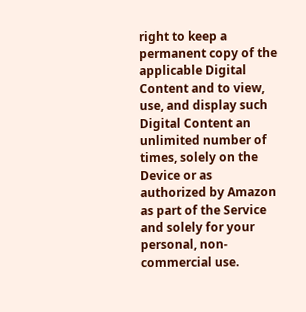right to keep a permanent copy of the applicable Digital Content and to view, use, and display such Digital Content an unlimited number of times, solely on the Device or as authorized by Amazon as part of the Service and solely for your personal, non-commercial use.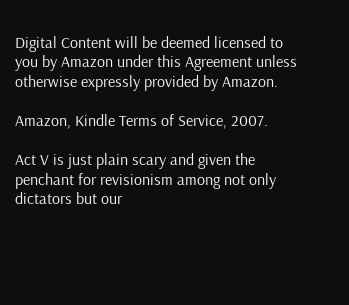Digital Content will be deemed licensed to you by Amazon under this Agreement unless otherwise expressly provided by Amazon.

Amazon, Kindle Terms of Service, 2007.

Act V is just plain scary and given the penchant for revisionism among not only dictators but our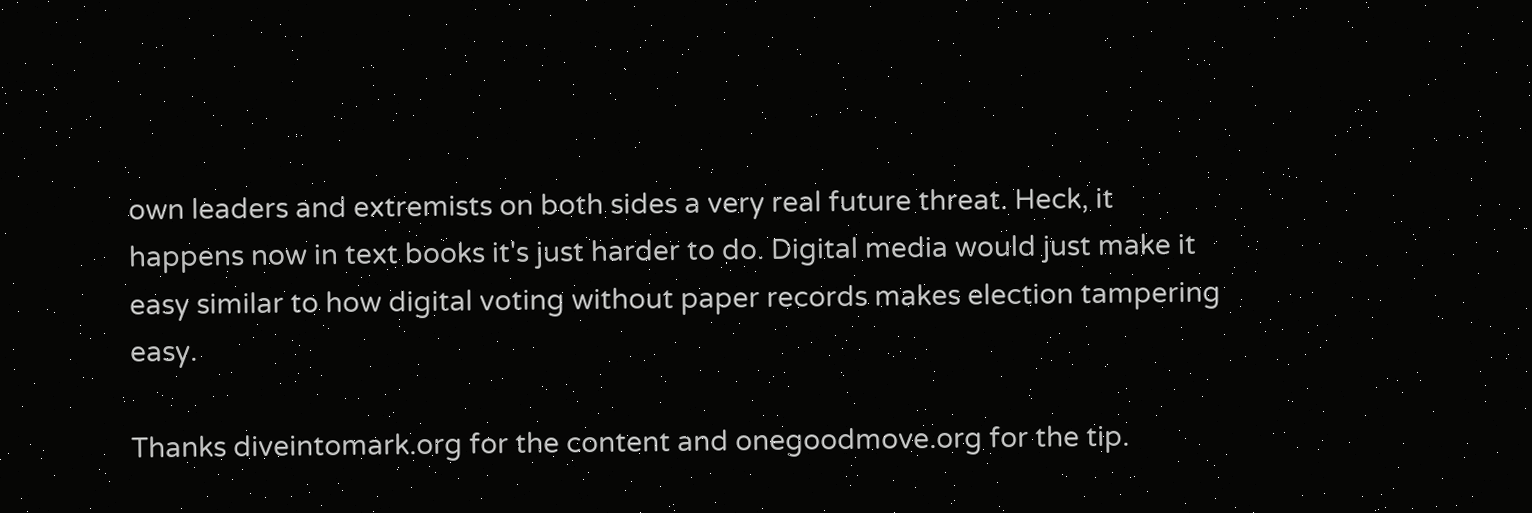own leaders and extremists on both sides a very real future threat. Heck, it happens now in text books it's just harder to do. Digital media would just make it easy similar to how digital voting without paper records makes election tampering easy.

Thanks diveintomark.org for the content and onegoodmove.org for the tip.